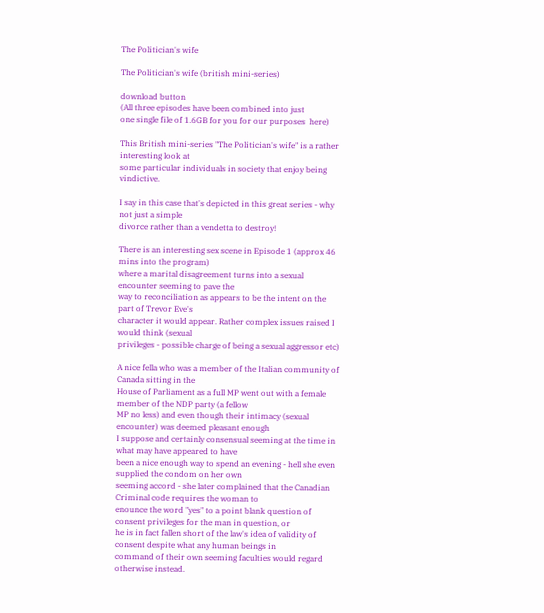The Politician's wife

The Politician's wife (british mini-series)

download button
(All three episodes have been combined into just
one single file of 1.6GB for you for our purposes  here)

This British mini-series "The Politician's wife" is a rather interesting look at
some particular individuals in society that enjoy being vindictive.

I say in this case that's depicted in this great series - why not just a simple
divorce rather than a vendetta to destroy!

There is an interesting sex scene in Episode 1 (approx 46 mins into the program)
where a marital disagreement turns into a sexual encounter seeming to pave the
way to reconciliation as appears to be the intent on the part of Trevor Eve's
character it would appear. Rather complex issues raised I would think (sexual
privileges - possible charge of being a sexual aggressor etc)

A nice fella who was a member of the Italian community of Canada sitting in the
House of Parliament as a full MP went out with a female member of the NDP party (a fellow
MP no less) and even though their intimacy (sexual encounter) was deemed pleasant enough
I suppose and certainly consensual seeming at the time in what may have appeared to have
been a nice enough way to spend an evening - hell she even supplied the condom on her own
seeming accord - she later complained that the Canadian Criminal code requires the woman to
enounce the word "yes" to a point blank question of consent privileges for the man in question, or
he is in fact fallen short of the law's idea of validity of consent despite what any human beings in
command of their own seeming faculties would regard otherwise instead.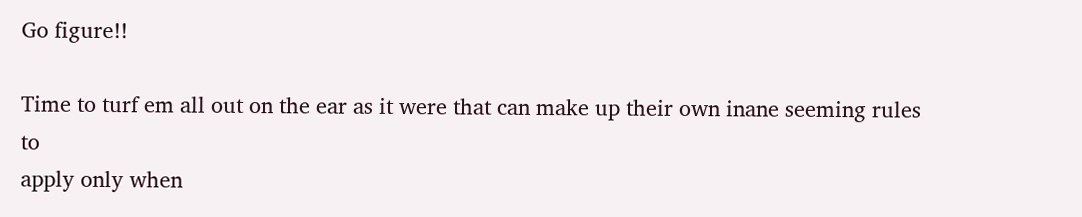Go figure!!

Time to turf em all out on the ear as it were that can make up their own inane seeming rules to
apply only when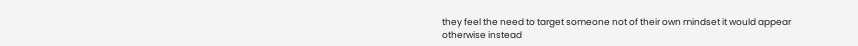they feel the need to target someone not of their own mindset it would appear
otherwise instead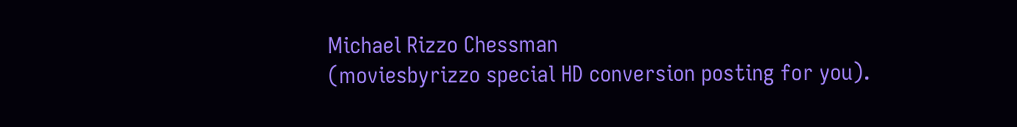Michael Rizzo Chessman
(moviesbyrizzo special HD conversion posting for you).